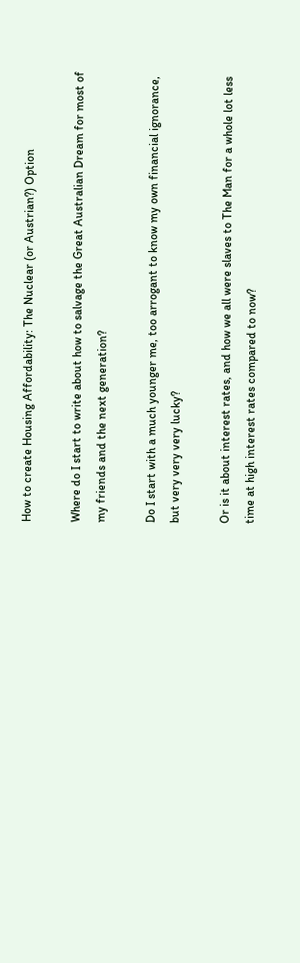How to create Housing Affordability: The Nuclear (or Austrian?) Option

Where do I start to write about how to salvage the Great Australian Dream for most of my friends and the next generation?

Do I start with a much younger me, too arrogant to know my own financial ignorance, but very very very lucky?

Or is it about interest rates, and how we all were slaves to The Man for a whole lot less time at high interest rates compared to now?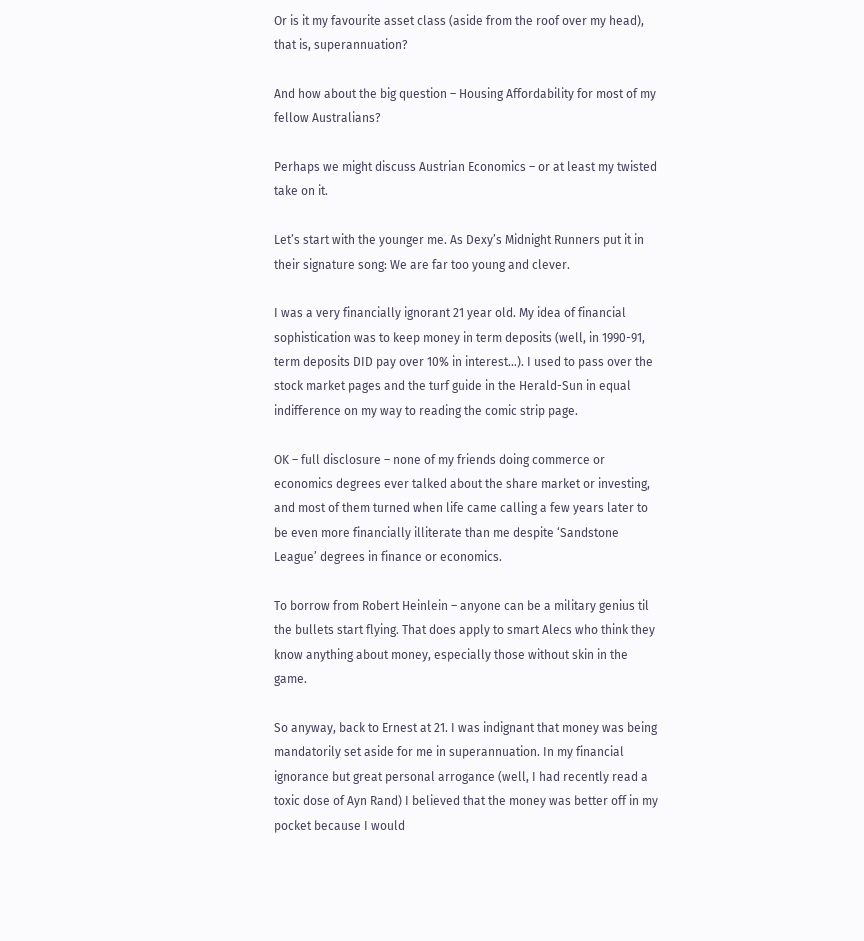Or is it my favourite asset class (aside from the roof over my head), that is, superannuation?

And how about the big question – Housing Affordability for most of my fellow Australians?

Perhaps we might discuss Austrian Economics – or at least my twisted take on it.

Let’s start with the younger me. As Dexy’s Midnight Runners put it in their signature song: We are far too young and clever.

I was a very financially ignorant 21 year old. My idea of financial sophistication was to keep money in term deposits (well, in 1990-91, term deposits DID pay over 10% in interest…). I used to pass over the stock market pages and the turf guide in the Herald-Sun in equal indifference on my way to reading the comic strip page.

OK – full disclosure – none of my friends doing commerce or economics degrees ever talked about the share market or investing, and most of them turned when life came calling a few years later to be even more financially illiterate than me despite ‘Sandstone League’ degrees in finance or economics.

To borrow from Robert Heinlein – anyone can be a military genius til the bullets start flying. That does apply to smart Alecs who think they know anything about money, especially those without skin in the game.

So anyway, back to Ernest at 21. I was indignant that money was being mandatorily set aside for me in superannuation. In my financial ignorance but great personal arrogance (well, I had recently read a toxic dose of Ayn Rand) I believed that the money was better off in my pocket because I would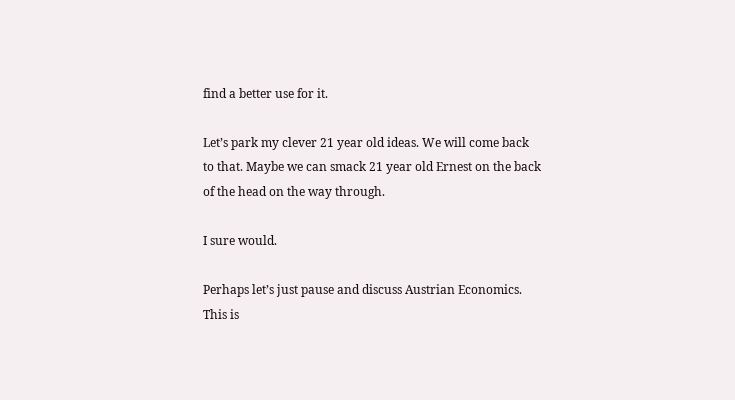find a better use for it.

Let’s park my clever 21 year old ideas. We will come back to that. Maybe we can smack 21 year old Ernest on the back of the head on the way through.

I sure would.

Perhaps let’s just pause and discuss Austrian Economics. This is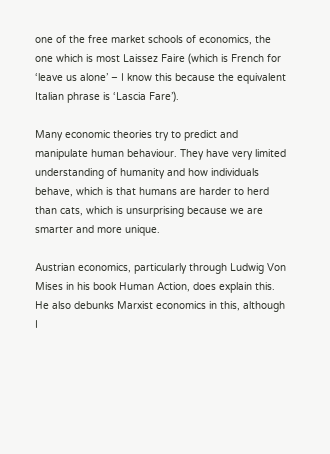one of the free market schools of economics, the one which is most Laissez Faire (which is French for ‘leave us alone’ – I know this because the equivalent Italian phrase is ‘Lascia Fare’).

Many economic theories try to predict and manipulate human behaviour. They have very limited understanding of humanity and how individuals behave, which is that humans are harder to herd than cats, which is unsurprising because we are smarter and more unique.

Austrian economics, particularly through Ludwig Von Mises in his book Human Action, does explain this. He also debunks Marxist economics in this, although I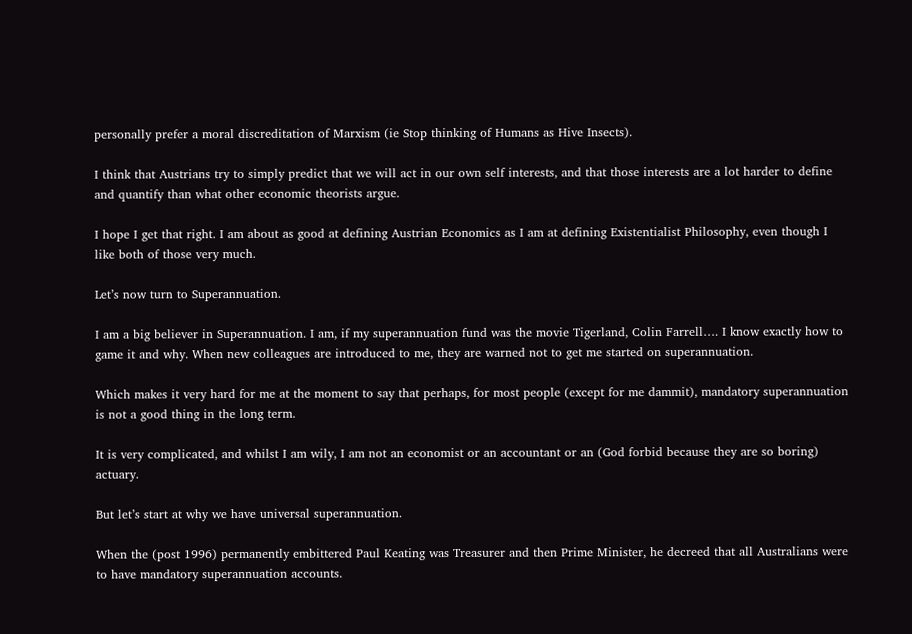personally prefer a moral discreditation of Marxism (ie Stop thinking of Humans as Hive Insects).

I think that Austrians try to simply predict that we will act in our own self interests, and that those interests are a lot harder to define and quantify than what other economic theorists argue.

I hope I get that right. I am about as good at defining Austrian Economics as I am at defining Existentialist Philosophy, even though I like both of those very much.

Let’s now turn to Superannuation.

I am a big believer in Superannuation. I am, if my superannuation fund was the movie Tigerland, Colin Farrell…. I know exactly how to game it and why. When new colleagues are introduced to me, they are warned not to get me started on superannuation.

Which makes it very hard for me at the moment to say that perhaps, for most people (except for me dammit), mandatory superannuation is not a good thing in the long term.

It is very complicated, and whilst I am wily, I am not an economist or an accountant or an (God forbid because they are so boring) actuary.

But let’s start at why we have universal superannuation.

When the (post 1996) permanently embittered Paul Keating was Treasurer and then Prime Minister, he decreed that all Australians were to have mandatory superannuation accounts.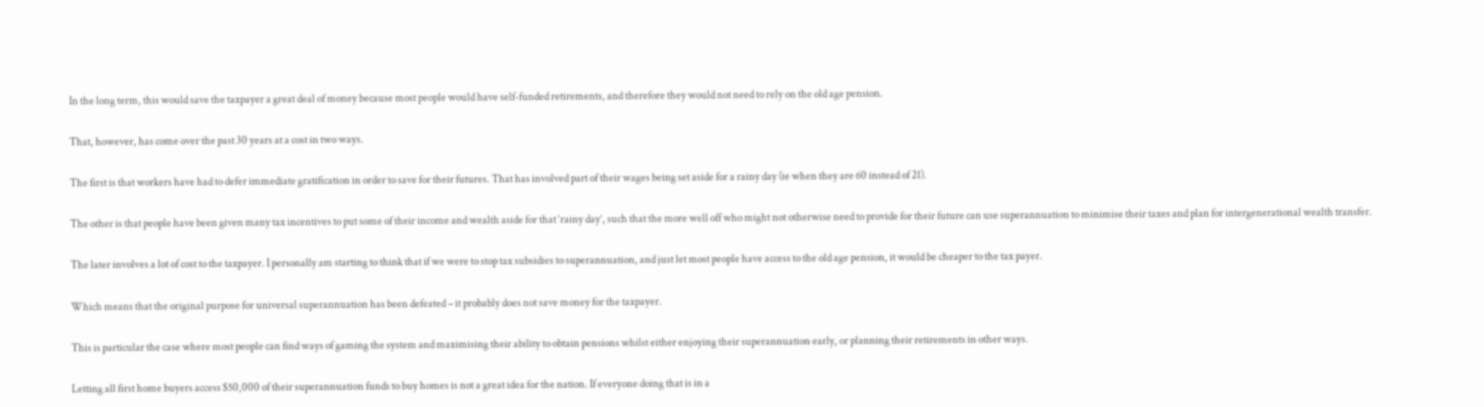In the long term, this would save the taxpayer a great deal of money because most people would have self-funded retirements, and therefore they would not need to rely on the old age pension.

That, however, has come over the past 30 years at a cost in two ways.

The first is that workers have had to defer immediate gratification in order to save for their futures. That has involved part of their wages being set aside for a rainy day (ie when they are 60 instead of 21).

The other is that people have been given many tax incentives to put some of their income and wealth aside for that ‘rainy day’, such that the more well off who might not otherwise need to provide for their future can use superannuation to minimise their taxes and plan for intergenerational wealth transfer.

The later involves a lot of cost to the taxpayer. I personally am starting to think that if we were to stop tax subsidies to superannuation, and just let most people have access to the old age pension, it would be cheaper to the tax payer.

Which means that the original purpose for universal superannuation has been defeated – it probably does not save money for the taxpayer.

This is particular the case where most people can find ways of gaming the system and maximising their ability to obtain pensions whilst either enjoying their superannuation early, or planning their retirements in other ways.

Letting all first home buyers access $50,000 of their superannuation funds to buy homes is not a great idea for the nation. If everyone doing that is in a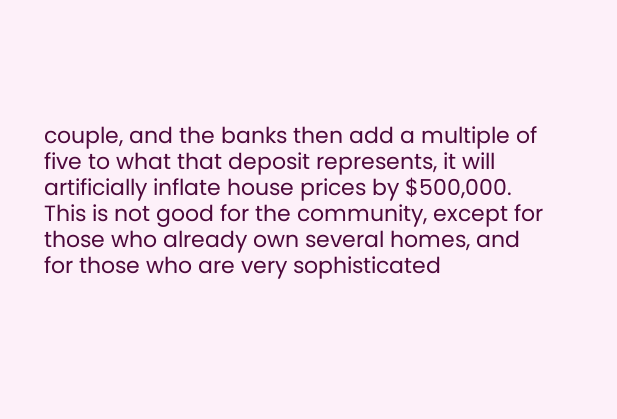couple, and the banks then add a multiple of five to what that deposit represents, it will artificially inflate house prices by $500,000. This is not good for the community, except for those who already own several homes, and for those who are very sophisticated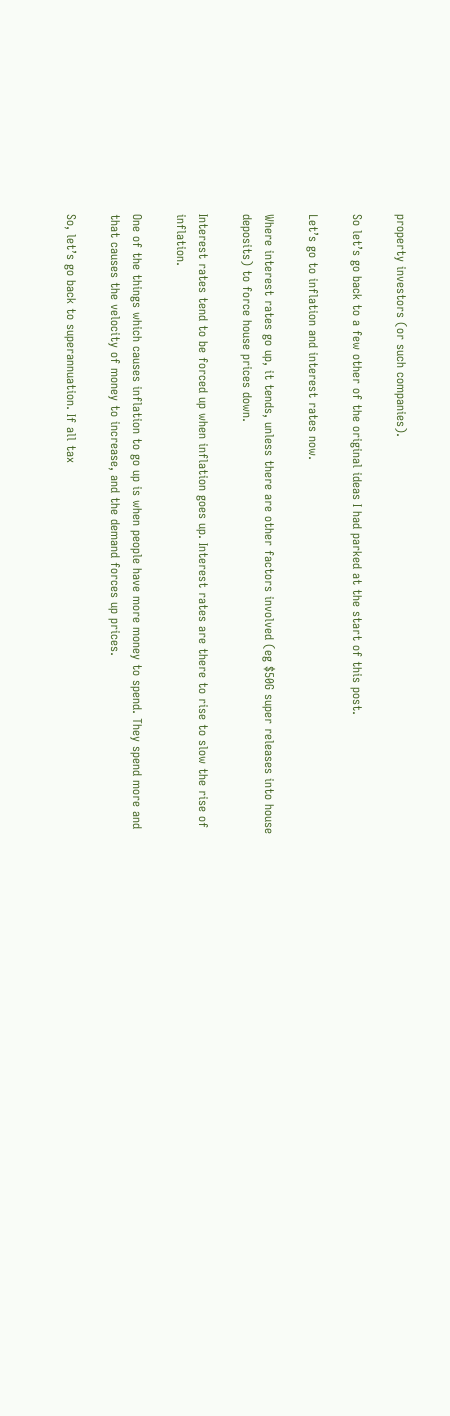property investors (or such companies).

So let’s go back to a few other of the original ideas I had parked at the start of this post.

Let’s go to inflation and interest rates now.

Where interest rates go up, it tends, unless there are other factors involved (eg $50G super releases into house deposits) to force house prices down.

Interest rates tend to be forced up when inflation goes up. Interest rates are there to rise to slow the rise of inflation.

One of the things which causes inflation to go up is when people have more money to spend. They spend more and that causes the velocity of money to increase, and the demand forces up prices.

So, let’s go back to superannuation. If all tax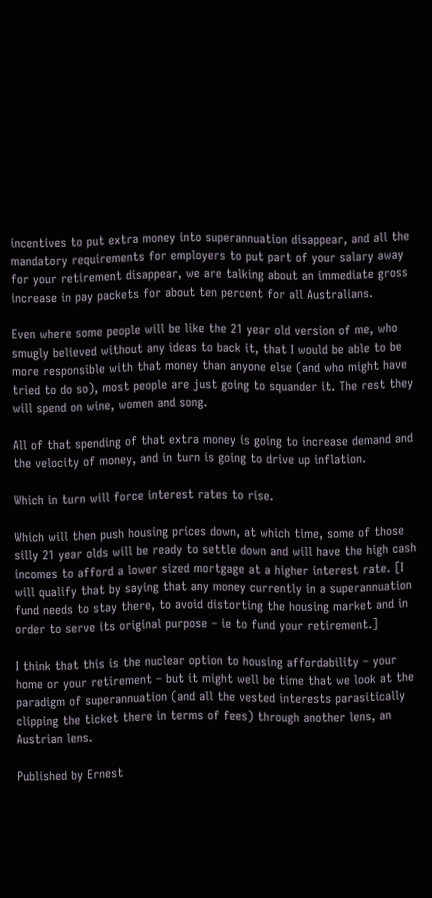incentives to put extra money into superannuation disappear, and all the mandatory requirements for employers to put part of your salary away for your retirement disappear, we are talking about an immediate gross increase in pay packets for about ten percent for all Australians.

Even where some people will be like the 21 year old version of me, who smugly believed without any ideas to back it, that I would be able to be more responsible with that money than anyone else (and who might have tried to do so), most people are just going to squander it. The rest they will spend on wine, women and song.

All of that spending of that extra money is going to increase demand and the velocity of money, and in turn is going to drive up inflation.

Which in turn will force interest rates to rise.

Which will then push housing prices down, at which time, some of those silly 21 year olds will be ready to settle down and will have the high cash incomes to afford a lower sized mortgage at a higher interest rate. [I will qualify that by saying that any money currently in a superannuation fund needs to stay there, to avoid distorting the housing market and in order to serve its original purpose – ie to fund your retirement.]

I think that this is the nuclear option to housing affordability – your home or your retirement – but it might well be time that we look at the paradigm of superannuation (and all the vested interests parasitically clipping the ticket there in terms of fees) through another lens, an Austrian lens.

Published by Ernest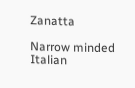Zanatta

Narrow minded Italian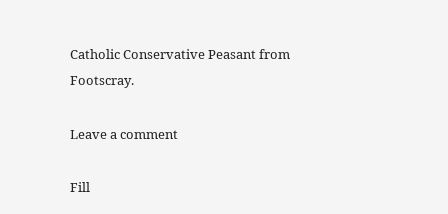Catholic Conservative Peasant from Footscray.

Leave a comment

Fill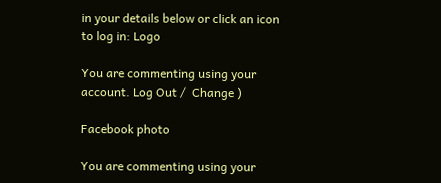in your details below or click an icon to log in: Logo

You are commenting using your account. Log Out /  Change )

Facebook photo

You are commenting using your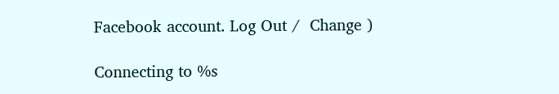Facebook account. Log Out /  Change )

Connecting to %s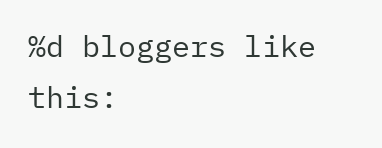%d bloggers like this: